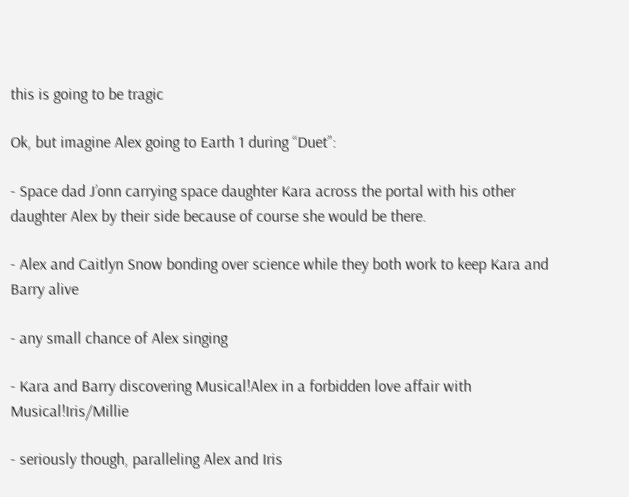this is going to be tragic

Ok, but imagine Alex going to Earth 1 during “Duet”:

- Space dad J’onn carrying space daughter Kara across the portal with his other daughter Alex by their side because of course she would be there.

- Alex and Caitlyn Snow bonding over science while they both work to keep Kara and Barry alive

- any small chance of Alex singing

- Kara and Barry discovering Musical!Alex in a forbidden love affair with Musical!Iris/Millie

- seriously though, paralleling Alex and Iris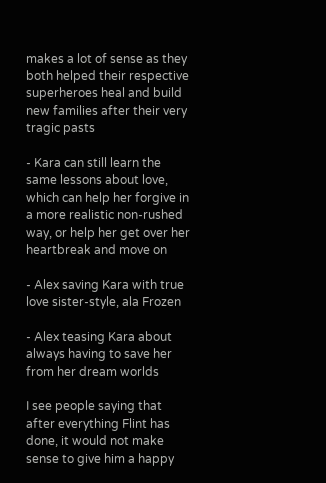makes a lot of sense as they both helped their respective superheroes heal and build new families after their very tragic pasts

- Kara can still learn the same lessons about love, which can help her forgive in a more realistic non-rushed way, or help her get over her heartbreak and move on

- Alex saving Kara with true love sister-style, ala Frozen

- Alex teasing Kara about always having to save her from her dream worlds

I see people saying that after everything Flint has done, it would not make sense to give him a happy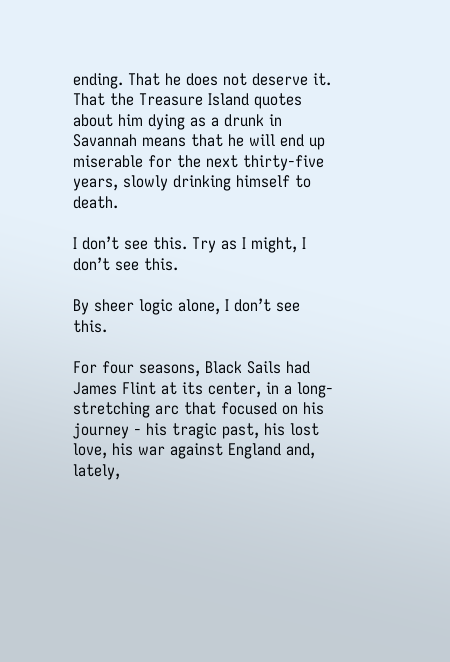ending. That he does not deserve it. That the Treasure Island quotes about him dying as a drunk in Savannah means that he will end up miserable for the next thirty-five years, slowly drinking himself to death.

I don’t see this. Try as I might, I don’t see this.

By sheer logic alone, I don’t see this.

For four seasons, Black Sails had James Flint at its center, in a long-stretching arc that focused on his journey - his tragic past, his lost love, his war against England and, lately,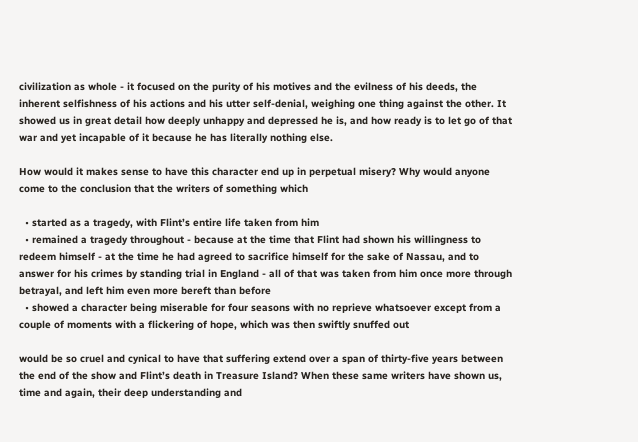civilization as whole - it focused on the purity of his motives and the evilness of his deeds, the inherent selfishness of his actions and his utter self-denial, weighing one thing against the other. It showed us in great detail how deeply unhappy and depressed he is, and how ready is to let go of that war and yet incapable of it because he has literally nothing else.

How would it makes sense to have this character end up in perpetual misery? Why would anyone come to the conclusion that the writers of something which

  • started as a tragedy, with Flint’s entire life taken from him
  • remained a tragedy throughout - because at the time that Flint had shown his willingness to redeem himself - at the time he had agreed to sacrifice himself for the sake of Nassau, and to answer for his crimes by standing trial in England - all of that was taken from him once more through betrayal, and left him even more bereft than before
  • showed a character being miserable for four seasons with no reprieve whatsoever except from a couple of moments with a flickering of hope, which was then swiftly snuffed out

would be so cruel and cynical to have that suffering extend over a span of thirty-five years between the end of the show and Flint’s death in Treasure Island? When these same writers have shown us, time and again, their deep understanding and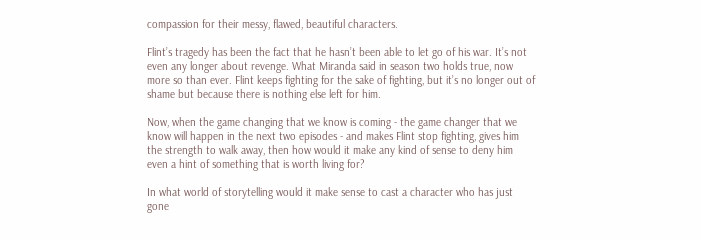compassion for their messy, flawed, beautiful characters.

Flint’s tragedy has been the fact that he hasn’t been able to let go of his war. It’s not even any longer about revenge. What Miranda said in season two holds true, now more so than ever. Flint keeps fighting for the sake of fighting, but it’s no longer out of shame but because there is nothing else left for him.

Now, when the game changing that we know is coming - the game changer that we know will happen in the next two episodes - and makes Flint stop fighting, gives him the strength to walk away, then how would it make any kind of sense to deny him even a hint of something that is worth living for?

In what world of storytelling would it make sense to cast a character who has just gone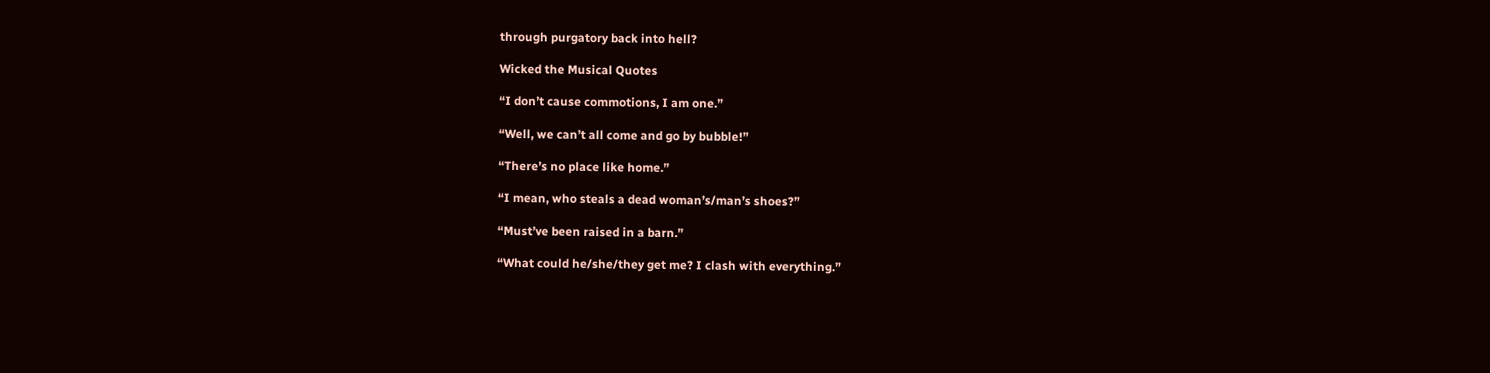through purgatory back into hell?

Wicked the Musical Quotes

“I don’t cause commotions, I am one.”

“Well, we can’t all come and go by bubble!”

“There’s no place like home.”

“I mean, who steals a dead woman’s/man’s shoes?”

“Must’ve been raised in a barn.”

“What could he/she/they get me? I clash with everything.”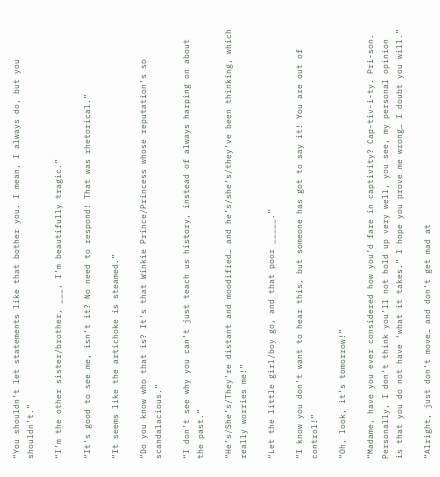“You shouldn’t let statements like that bother you. I mean, I always do, but you shouldn’t.”

“I’m the other sister/brother, ___, I’m beautifully tragic.”

“It’s good to see me, isn’t it? No need to respond! That was rhetorical.”

“It seems like the artichoke is steamed.”

“Do you know who that is? It’s that Winkie Prince/Princess whose reputation’s so scandalacious.”

“I don’t see why you can’t just teach us history, instead of always harping on about the past.”

“He’s/She’s/They’re distant and moodified… and he’s/she’s/they’ve been thinking, which really worries me!”

“Let the little girl/boy go, and that poor _____.”

“I know you don’t want to hear this, but someone has got to say it! You are out of control!”

“Oh, look, it’s tomorrow!”

“Madame, have you ever considered how you’d fare in captivity? Cap-tiv-i-ty. Pri-son. Personally, I don’t think you’ll not hold up very well, you see, my personal opinion is that you do not have ‘what it takes.” I hope you prove me wrong… I doubt you will.”

“Alright, just don’t move… and don’t get mad at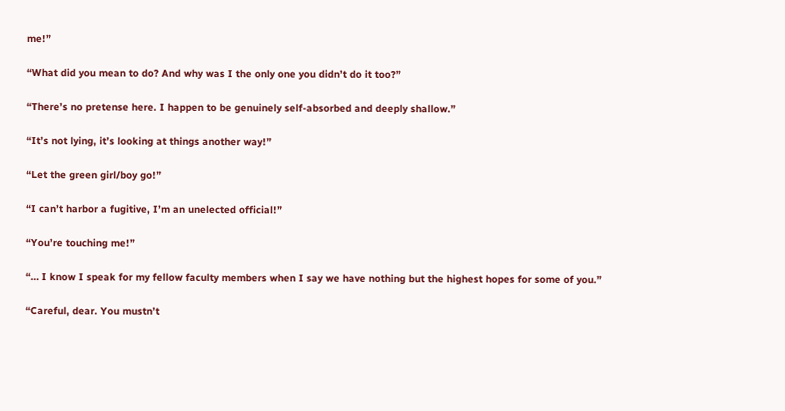me!”

“What did you mean to do? And why was I the only one you didn’t do it too?”

“There’s no pretense here. I happen to be genuinely self-absorbed and deeply shallow.”

“It’s not lying, it’s looking at things another way!”

“Let the green girl/boy go!”

“I can’t harbor a fugitive, I’m an unelected official!”

“You’re touching me!”

“… I know I speak for my fellow faculty members when I say we have nothing but the highest hopes for some of you.”

“Careful, dear. You mustn’t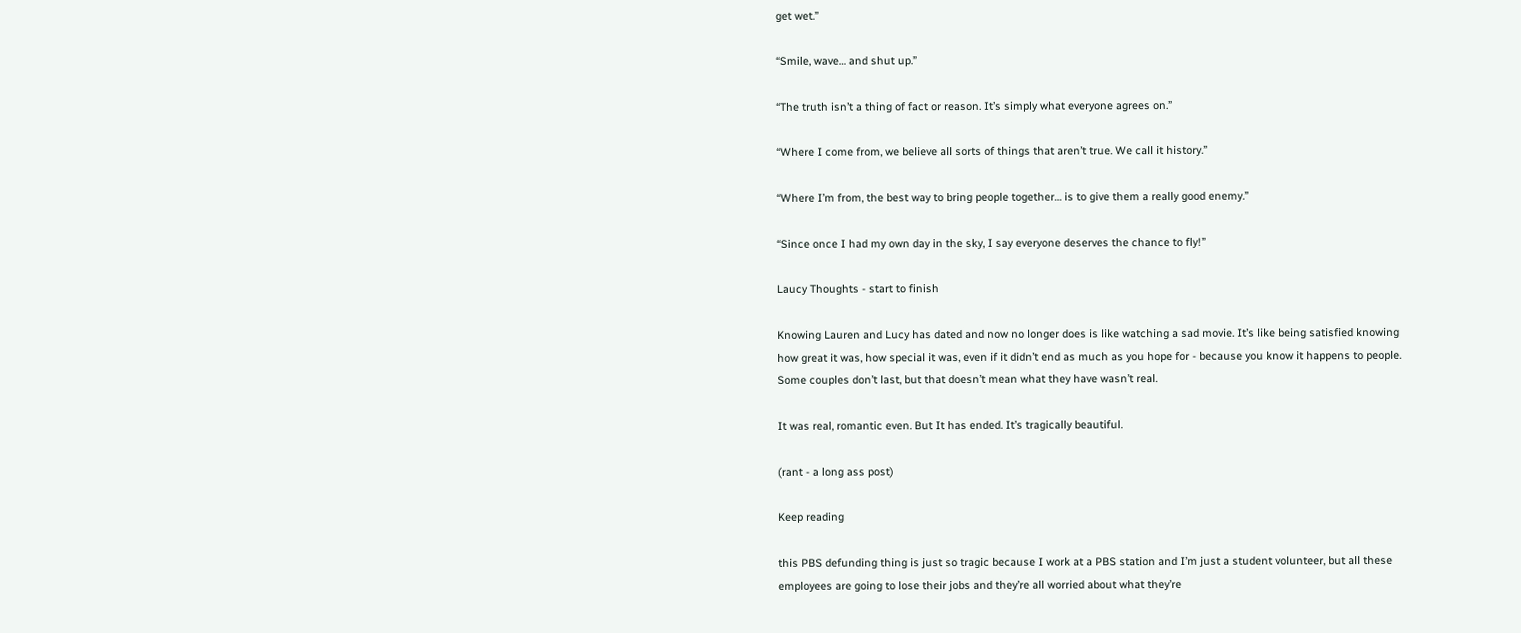get wet.”

“Smile, wave… and shut up.”

“The truth isn’t a thing of fact or reason. It’s simply what everyone agrees on.”

“Where I come from, we believe all sorts of things that aren’t true. We call it history.”

“Where I’m from, the best way to bring people together… is to give them a really good enemy.”

“Since once I had my own day in the sky, I say everyone deserves the chance to fly!”

Laucy Thoughts - start to finish

Knowing Lauren and Lucy has dated and now no longer does is like watching a sad movie. It’s like being satisfied knowing how great it was, how special it was, even if it didn’t end as much as you hope for - because you know it happens to people. Some couples don’t last, but that doesn’t mean what they have wasn’t real.

It was real, romantic even. But It has ended. It’s tragically beautiful.

(rant - a long ass post)

Keep reading

this PBS defunding thing is just so tragic because I work at a PBS station and I’m just a student volunteer, but all these employees are going to lose their jobs and they’re all worried about what they’re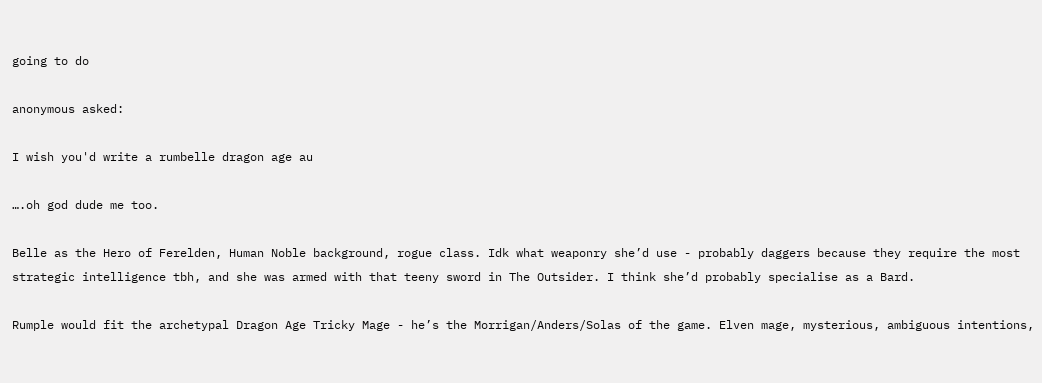going to do

anonymous asked:

I wish you'd write a rumbelle dragon age au

….oh god dude me too.

Belle as the Hero of Ferelden, Human Noble background, rogue class. Idk what weaponry she’d use - probably daggers because they require the most strategic intelligence tbh, and she was armed with that teeny sword in The Outsider. I think she’d probably specialise as a Bard.

Rumple would fit the archetypal Dragon Age Tricky Mage - he’s the Morrigan/Anders/Solas of the game. Elven mage, mysterious, ambiguous intentions,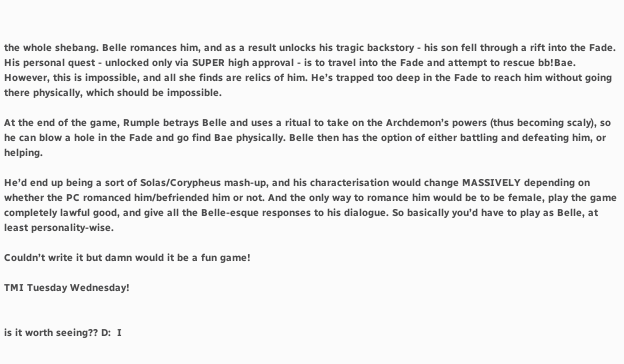the whole shebang. Belle romances him, and as a result unlocks his tragic backstory - his son fell through a rift into the Fade. His personal quest - unlocked only via SUPER high approval - is to travel into the Fade and attempt to rescue bb!Bae. However, this is impossible, and all she finds are relics of him. He’s trapped too deep in the Fade to reach him without going there physically, which should be impossible.

At the end of the game, Rumple betrays Belle and uses a ritual to take on the Archdemon’s powers (thus becoming scaly), so he can blow a hole in the Fade and go find Bae physically. Belle then has the option of either battling and defeating him, or helping.

He’d end up being a sort of Solas/Corypheus mash-up, and his characterisation would change MASSIVELY depending on whether the PC romanced him/befriended him or not. And the only way to romance him would be to be female, play the game completely lawful good, and give all the Belle-esque responses to his dialogue. So basically you’d have to play as Belle, at least personality-wise.

Couldn’t write it but damn would it be a fun game!

TMI Tuesday Wednesday!


is it worth seeing?? D:  I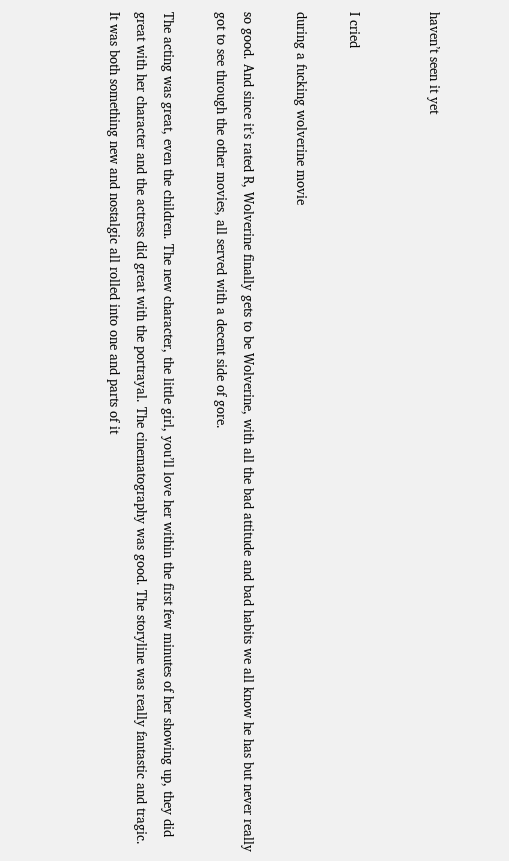haven’t seen it yet


I cried

during a fucking wolverine movie

so good. And since it’s rated R, Wolverine finally gets to be Wolverine, with all the bad attitude and bad habits we all know he has but never really got to see through the other movies, all served with a decent side of gore.

The acting was great, even the children. The new character, the little girl, you’ll love her within the first few minutes of her showing up, they did great with her character and the actress did great with the portrayal. The cinematography was good. The storyline was really fantastic and tragic. It was both something new and nostalgic all rolled into one and parts of it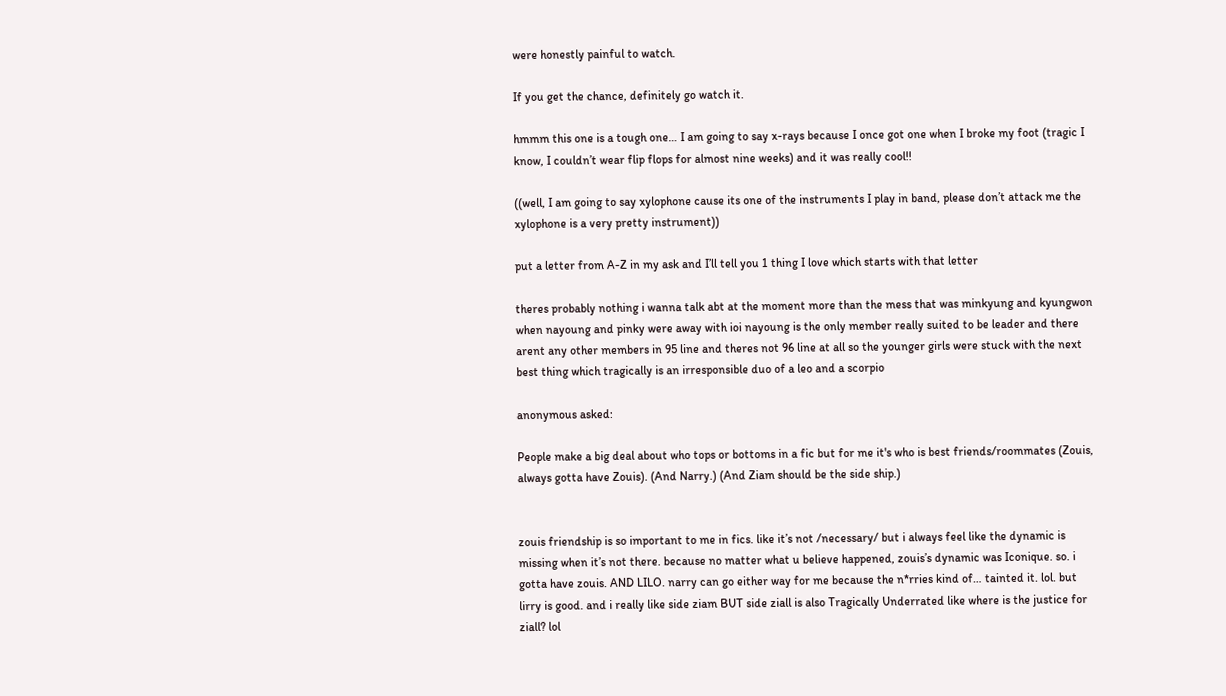were honestly painful to watch.

If you get the chance, definitely go watch it.

hmmm this one is a tough one… I am going to say x-rays because I once got one when I broke my foot (tragic I know, I couldn’t wear flip flops for almost nine weeks) and it was really cool!!

((well, I am going to say xylophone cause its one of the instruments I play in band, please don’t attack me the xylophone is a very pretty instrument))

put a letter from A-Z in my ask and I’ll tell you 1 thing I love which starts with that letter

theres probably nothing i wanna talk abt at the moment more than the mess that was minkyung and kyungwon when nayoung and pinky were away with ioi nayoung is the only member really suited to be leader and there arent any other members in 95 line and theres not 96 line at all so the younger girls were stuck with the next best thing which tragically is an irresponsible duo of a leo and a scorpio

anonymous asked:

People make a big deal about who tops or bottoms in a fic but for me it's who is best friends/roommates (Zouis, always gotta have Zouis). (And Narry.) (And Ziam should be the side ship.)


zouis friendship is so important to me in fics. like it’s not /necessary/ but i always feel like the dynamic is missing when it’s not there. because no matter what u believe happened, zouis’s dynamic was Iconique. so. i gotta have zouis. AND LILO. narry can go either way for me because the n*rries kind of… tainted it. lol. but lirry is good. and i really like side ziam BUT side ziall is also Tragically Underrated like where is the justice for ziall? lol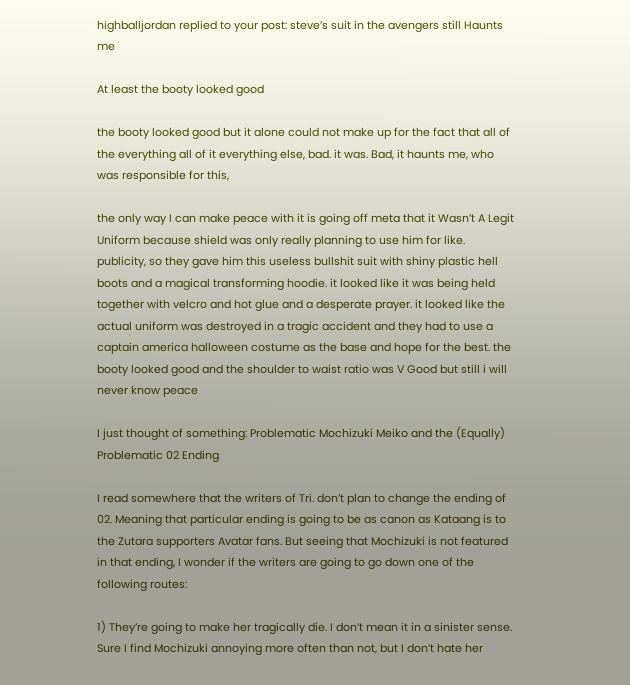highballjordan replied to your post: steve’s suit in the avengers still Haunts me

At least the booty looked good

the booty looked good but it alone could not make up for the fact that all of the everything all of it everything else, bad. it was. Bad, it haunts me, who was responsible for this,

the only way I can make peace with it is going off meta that it Wasn’t A Legit Uniform because shield was only really planning to use him for like. publicity, so they gave him this useless bullshit suit with shiny plastic hell boots and a magical transforming hoodie. it looked like it was being held together with velcro and hot glue and a desperate prayer. it looked like the actual uniform was destroyed in a tragic accident and they had to use a captain america halloween costume as the base and hope for the best. the booty looked good and the shoulder to waist ratio was V Good but still i will never know peace

I just thought of something: Problematic Mochizuki Meiko and the (Equally) Problematic 02 Ending

I read somewhere that the writers of Tri. don’t plan to change the ending of 02. Meaning that particular ending is going to be as canon as Kataang is to the Zutara supporters Avatar fans. But seeing that Mochizuki is not featured in that ending, I wonder if the writers are going to go down one of the following routes:

1) They’re going to make her tragically die. I don’t mean it in a sinister sense. Sure I find Mochizuki annoying more often than not, but I don’t hate her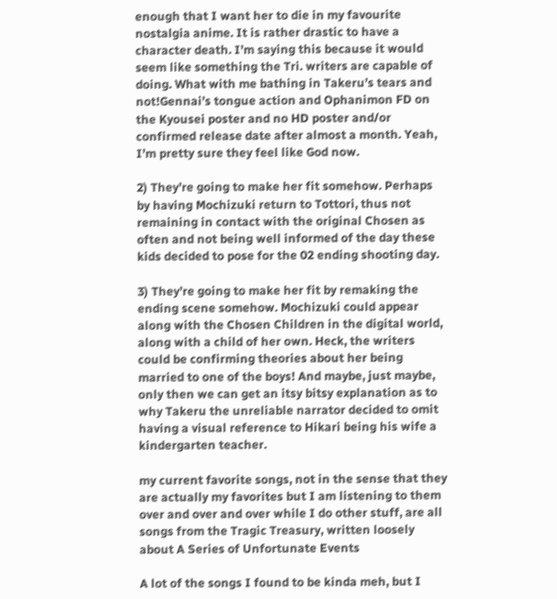enough that I want her to die in my favourite nostalgia anime. It is rather drastic to have a character death. I’m saying this because it would seem like something the Tri. writers are capable of doing. What with me bathing in Takeru’s tears and not!Gennai’s tongue action and Ophanimon FD on the Kyousei poster and no HD poster and/or confirmed release date after almost a month. Yeah, I’m pretty sure they feel like God now.

2) They’re going to make her fit somehow. Perhaps by having Mochizuki return to Tottori, thus not remaining in contact with the original Chosen as often and not being well informed of the day these kids decided to pose for the 02 ending shooting day.

3) They’re going to make her fit by remaking the ending scene somehow. Mochizuki could appear along with the Chosen Children in the digital world, along with a child of her own. Heck, the writers could be confirming theories about her being married to one of the boys! And maybe, just maybe, only then we can get an itsy bitsy explanation as to why Takeru the unreliable narrator decided to omit having a visual reference to Hikari being his wife a kindergarten teacher.

my current favorite songs, not in the sense that they are actually my favorites but I am listening to them over and over and over while I do other stuff, are all songs from the Tragic Treasury, written loosely about A Series of Unfortunate Events

A lot of the songs I found to be kinda meh, but I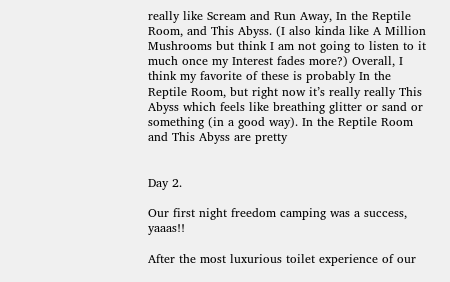really like Scream and Run Away, In the Reptile Room, and This Abyss. (I also kinda like A Million Mushrooms but think I am not going to listen to it much once my Interest fades more?) Overall, I think my favorite of these is probably In the Reptile Room, but right now it’s really really This Abyss which feels like breathing glitter or sand or something (in a good way). In the Reptile Room and This Abyss are pretty


Day 2.

Our first night freedom camping was a success, yaaas!!

After the most luxurious toilet experience of our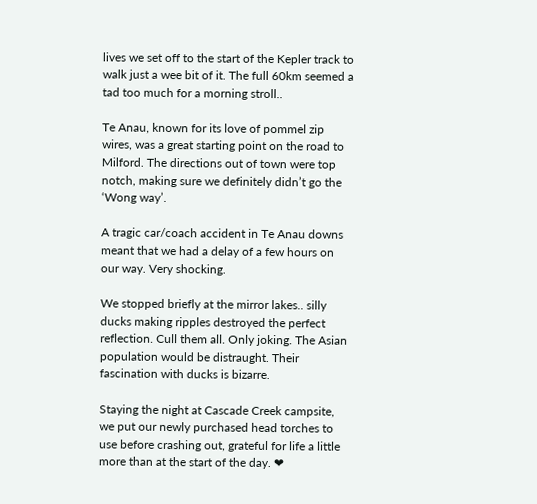lives we set off to the start of the Kepler track to walk just a wee bit of it. The full 60km seemed a tad too much for a morning stroll..

Te Anau, known for its love of pommel zip wires, was a great starting point on the road to Milford. The directions out of town were top notch, making sure we definitely didn’t go the ‘Wong way’.

A tragic car/coach accident in Te Anau downs meant that we had a delay of a few hours on our way. Very shocking.

We stopped briefly at the mirror lakes.. silly ducks making ripples destroyed the perfect reflection. Cull them all. Only joking. The Asian population would be distraught. Their fascination with ducks is bizarre.

Staying the night at Cascade Creek campsite, we put our newly purchased head torches to use before crashing out, grateful for life a little more than at the start of the day. ❤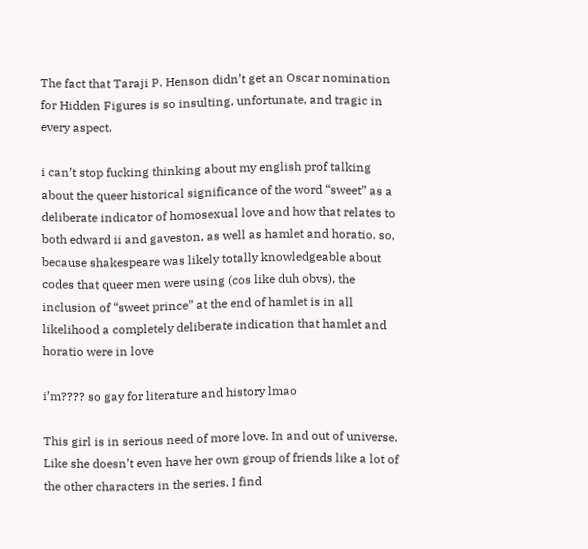The fact that Taraji P. Henson didn’t get an Oscar nomination for Hidden Figures is so insulting, unfortunate, and tragic in every aspect.

i can’t stop fucking thinking about my english prof talking about the queer historical significance of the word “sweet” as a deliberate indicator of homosexual love and how that relates to both edward ii and gaveston, as well as hamlet and horatio. so, because shakespeare was likely totally knowledgeable about codes that queer men were using (cos like duh obvs), the inclusion of “sweet prince” at the end of hamlet is in all likelihood a completely deliberate indication that hamlet and horatio were in love

i’m???? so gay for literature and history lmao

This girl is in serious need of more love. In and out of universe. Like she doesn’t even have her own group of friends like a lot of the other characters in the series. I find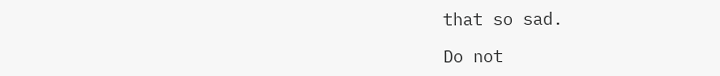that so sad.

Do not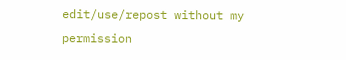edit/use/repost without my permission